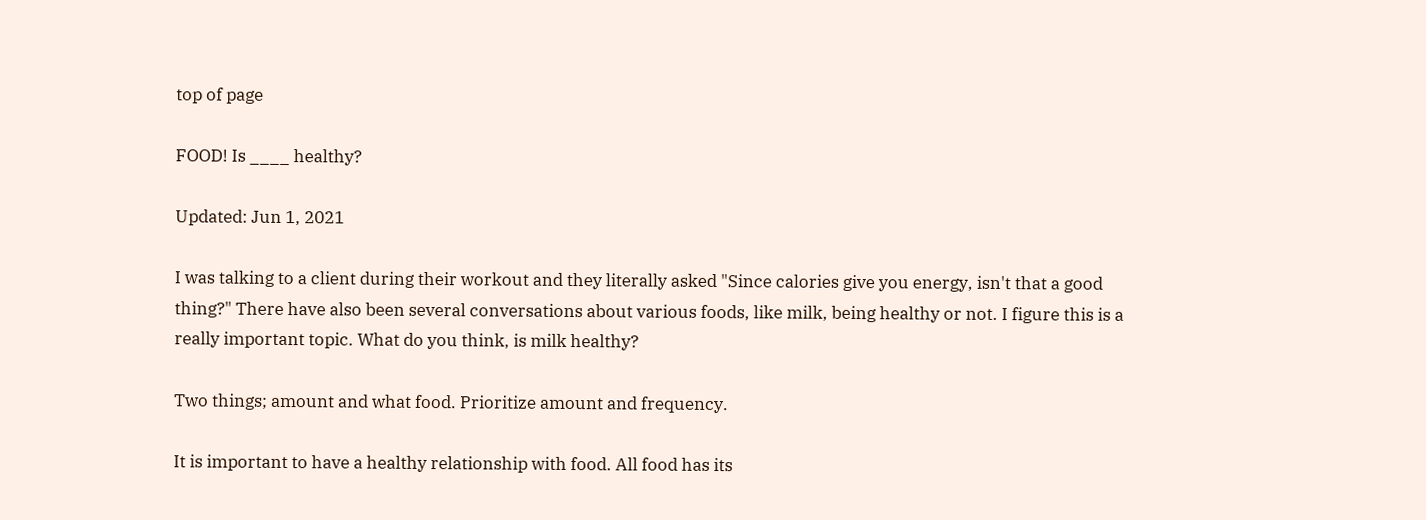top of page

FOOD! Is ____ healthy?

Updated: Jun 1, 2021

I was talking to a client during their workout and they literally asked "Since calories give you energy, isn't that a good thing?" There have also been several conversations about various foods, like milk, being healthy or not. I figure this is a really important topic. What do you think, is milk healthy?

Two things; amount and what food. Prioritize amount and frequency.

It is important to have a healthy relationship with food. All food has its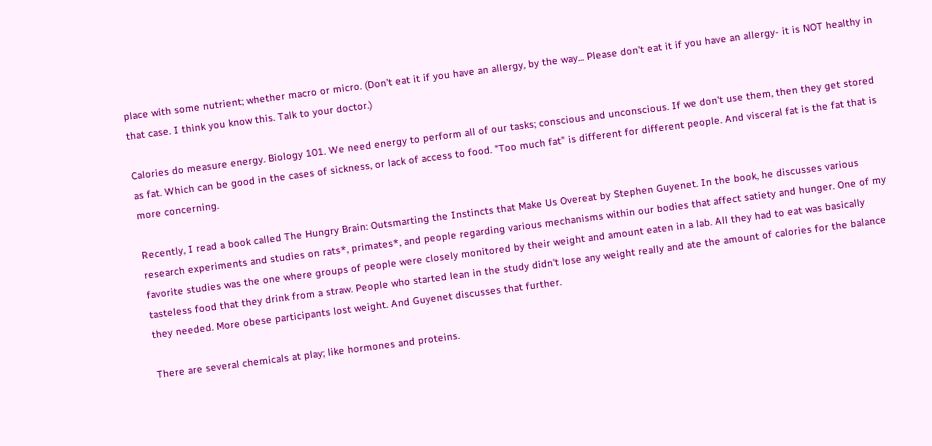place with some nutrient; whether macro or micro. (Don't eat it if you have an allergy, by the way... Please don't eat it if you have an allergy- it is NOT healthy in that case. I think you know this. Talk to your doctor.)

Calories do measure energy. Biology 101. We need energy to perform all of our tasks; conscious and unconscious. If we don't use them, then they get stored as fat. Which can be good in the cases of sickness, or lack of access to food. "Too much fat" is different for different people. And visceral fat is the fat that is more concerning.

Recently, I read a book called The Hungry Brain: Outsmarting the Instincts that Make Us Overeat by Stephen Guyenet. In the book, he discusses various research experiments and studies on rats*, primates*, and people regarding various mechanisms within our bodies that affect satiety and hunger. One of my favorite studies was the one where groups of people were closely monitored by their weight and amount eaten in a lab. All they had to eat was basically tasteless food that they drink from a straw. People who started lean in the study didn't lose any weight really and ate the amount of calories for the balance they needed. More obese participants lost weight. And Guyenet discusses that further.

There are several chemicals at play; like hormones and proteins.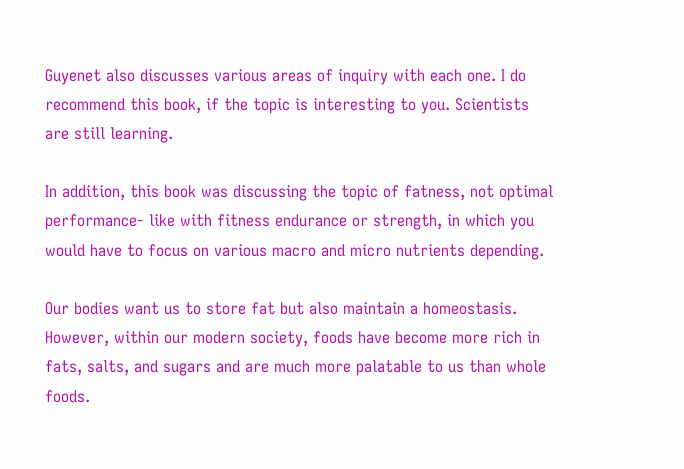Guyenet also discusses various areas of inquiry with each one. I do recommend this book, if the topic is interesting to you. Scientists are still learning.

In addition, this book was discussing the topic of fatness, not optimal performance- like with fitness endurance or strength, in which you would have to focus on various macro and micro nutrients depending.

Our bodies want us to store fat but also maintain a homeostasis. However, within our modern society, foods have become more rich in fats, salts, and sugars and are much more palatable to us than whole foods.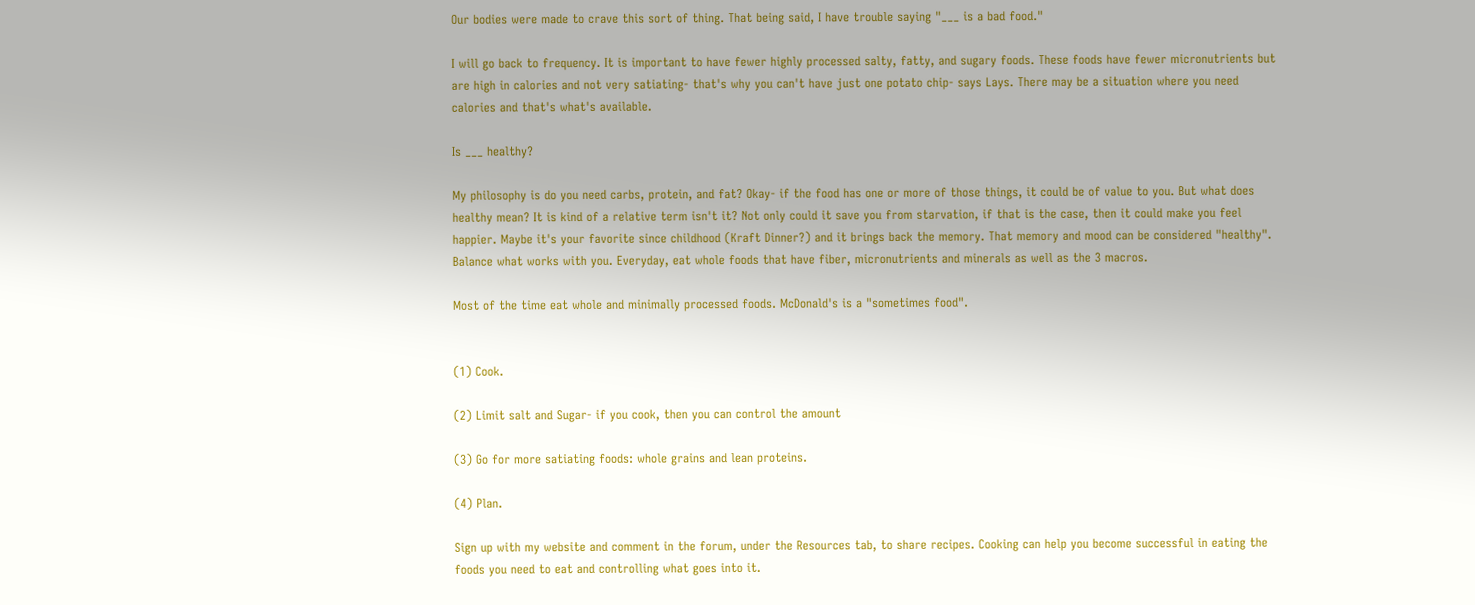Our bodies were made to crave this sort of thing. That being said, I have trouble saying "___ is a bad food."

I will go back to frequency. It is important to have fewer highly processed salty, fatty, and sugary foods. These foods have fewer micronutrients but are high in calories and not very satiating- that's why you can't have just one potato chip- says Lays. There may be a situation where you need calories and that's what's available.

Is ___ healthy?

My philosophy is do you need carbs, protein, and fat? Okay- if the food has one or more of those things, it could be of value to you. But what does healthy mean? It is kind of a relative term isn't it? Not only could it save you from starvation, if that is the case, then it could make you feel happier. Maybe it's your favorite since childhood (Kraft Dinner?) and it brings back the memory. That memory and mood can be considered "healthy". Balance what works with you. Everyday, eat whole foods that have fiber, micronutrients and minerals as well as the 3 macros.

Most of the time eat whole and minimally processed foods. McDonald's is a "sometimes food".


(1) Cook.

(2) Limit salt and Sugar- if you cook, then you can control the amount

(3) Go for more satiating foods: whole grains and lean proteins.

(4) Plan.

Sign up with my website and comment in the forum, under the Resources tab, to share recipes. Cooking can help you become successful in eating the foods you need to eat and controlling what goes into it.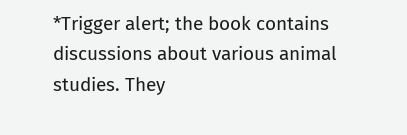*Trigger alert; the book contains discussions about various animal studies. They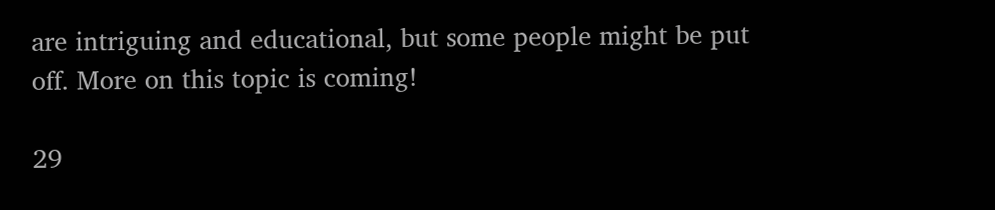are intriguing and educational, but some people might be put off. More on this topic is coming!

29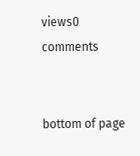views0 comments


bottom of page